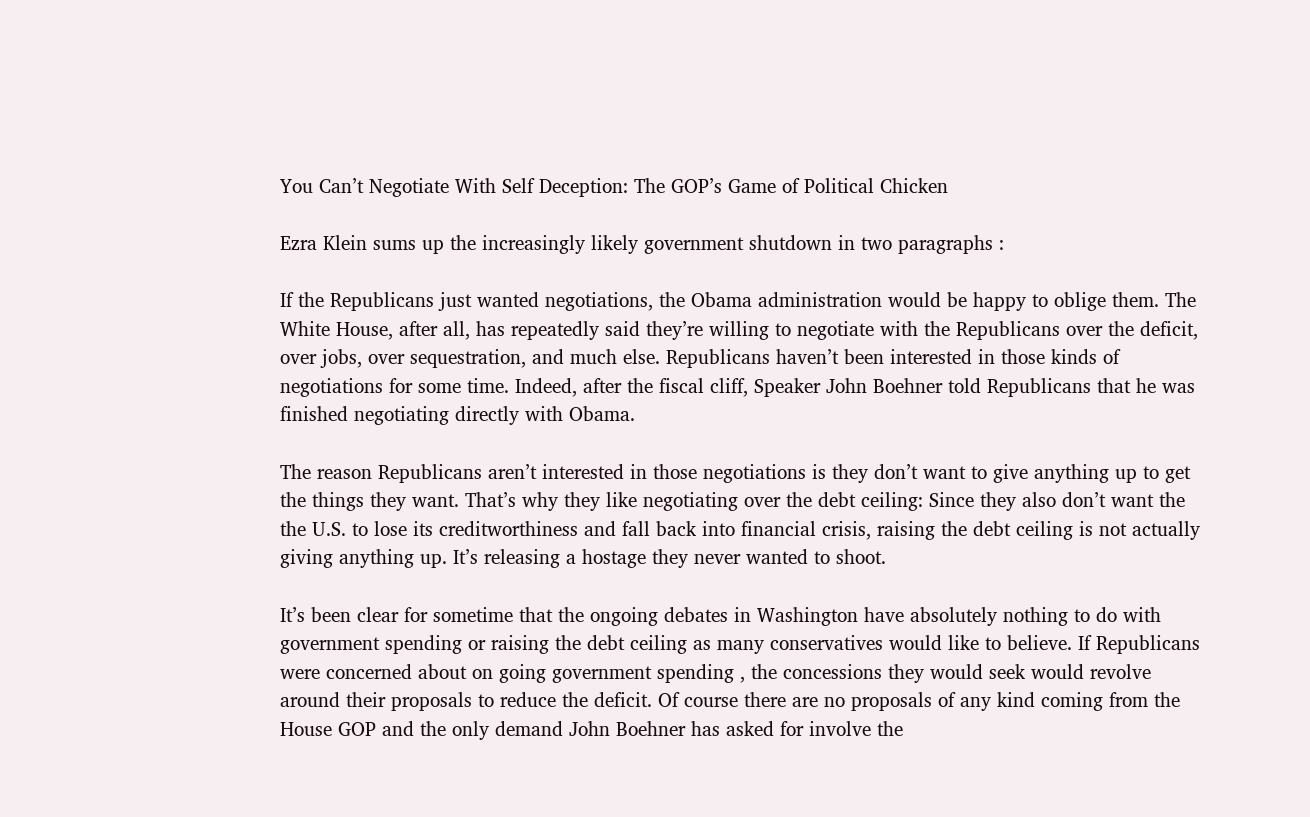You Can’t Negotiate With Self Deception: The GOP’s Game of Political Chicken

Ezra Klein sums up the increasingly likely government shutdown in two paragraphs :

If the Republicans just wanted negotiations, the Obama administration would be happy to oblige them. The White House, after all, has repeatedly said they’re willing to negotiate with the Republicans over the deficit, over jobs, over sequestration, and much else. Republicans haven’t been interested in those kinds of negotiations for some time. Indeed, after the fiscal cliff, Speaker John Boehner told Republicans that he was finished negotiating directly with Obama.

The reason Republicans aren’t interested in those negotiations is they don’t want to give anything up to get the things they want. That’s why they like negotiating over the debt ceiling: Since they also don’t want the the U.S. to lose its creditworthiness and fall back into financial crisis, raising the debt ceiling is not actually giving anything up. It’s releasing a hostage they never wanted to shoot.

It’s been clear for sometime that the ongoing debates in Washington have absolutely nothing to do with government spending or raising the debt ceiling as many conservatives would like to believe. If Republicans were concerned about on going government spending , the concessions they would seek would revolve around their proposals to reduce the deficit. Of course there are no proposals of any kind coming from the House GOP and the only demand John Boehner has asked for involve the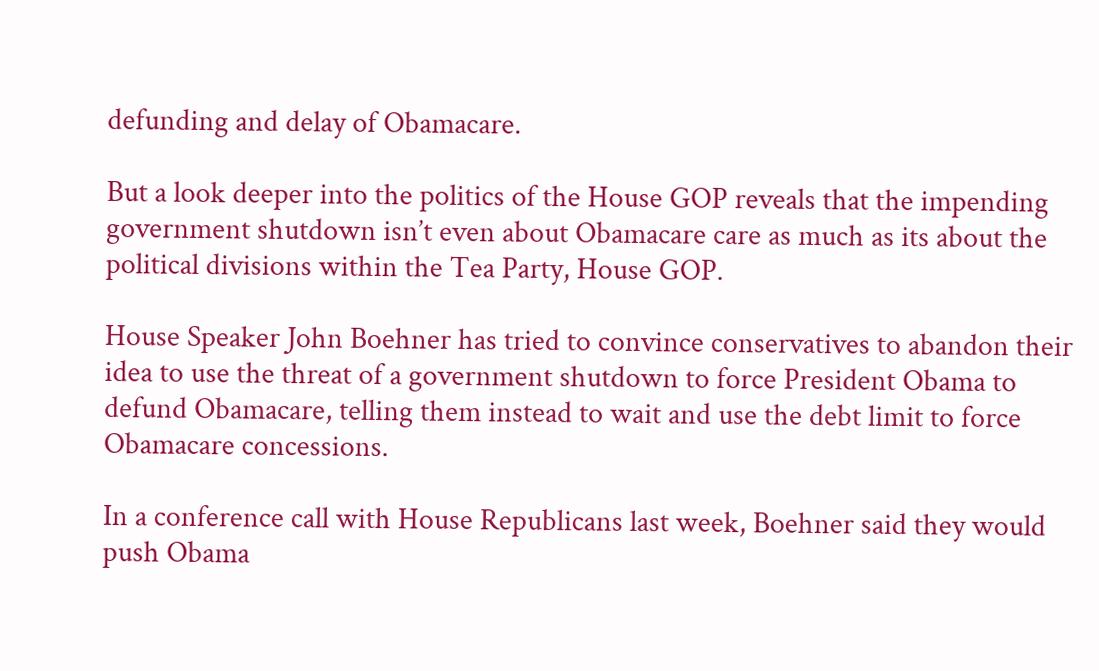defunding and delay of Obamacare.

But a look deeper into the politics of the House GOP reveals that the impending government shutdown isn’t even about Obamacare care as much as its about the political divisions within the Tea Party, House GOP.

House Speaker John Boehner has tried to convince conservatives to abandon their idea to use the threat of a government shutdown to force President Obama to defund Obamacare, telling them instead to wait and use the debt limit to force Obamacare concessions.

In a conference call with House Republicans last week, Boehner said they would push Obama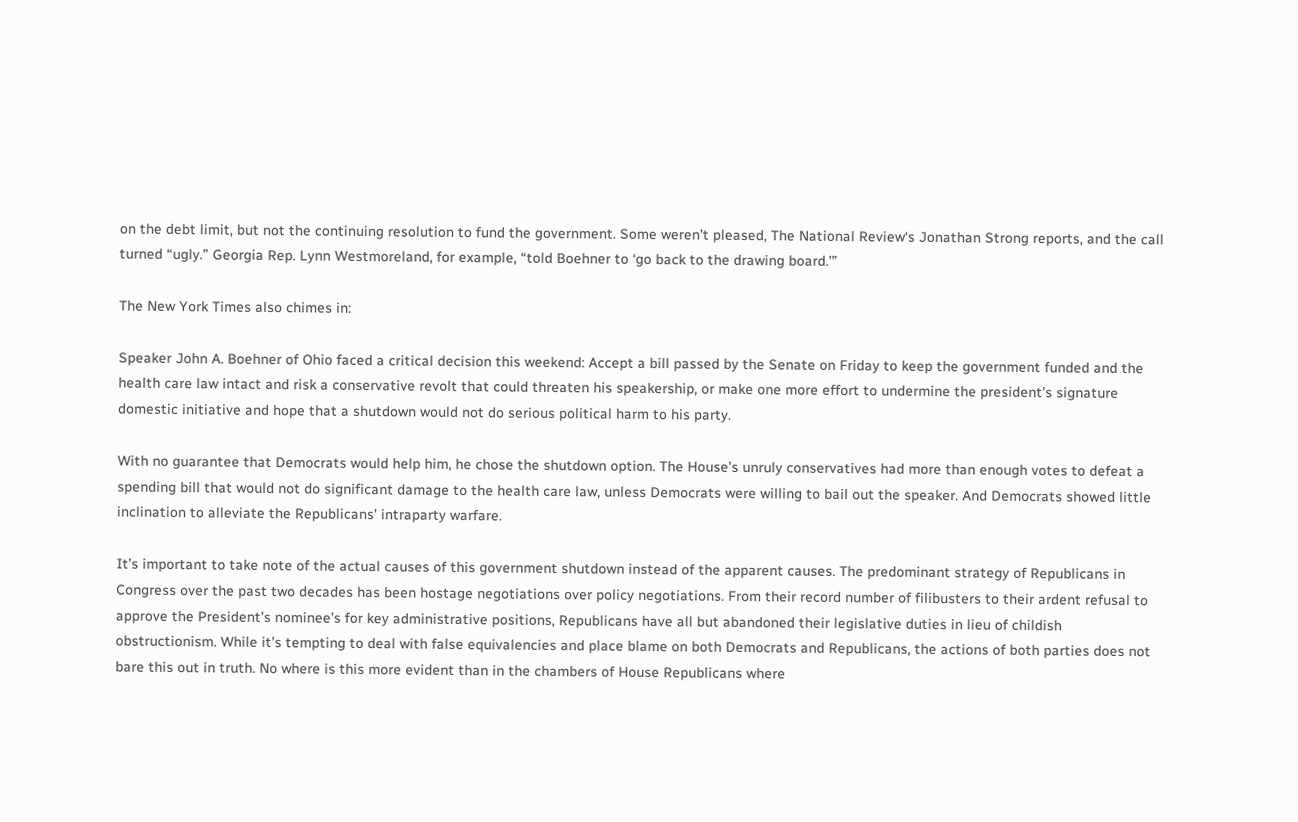on the debt limit, but not the continuing resolution to fund the government. Some weren’t pleased, The National Review‘s Jonathan Strong reports, and the call turned “ugly.” Georgia Rep. Lynn Westmoreland, for example, “told Boehner to ‘go back to the drawing board.'”

The New York Times also chimes in:

Speaker John A. Boehner of Ohio faced a critical decision this weekend: Accept a bill passed by the Senate on Friday to keep the government funded and the health care law intact and risk a conservative revolt that could threaten his speakership, or make one more effort to undermine the president’s signature domestic initiative and hope that a shutdown would not do serious political harm to his party.

With no guarantee that Democrats would help him, he chose the shutdown option. The House’s unruly conservatives had more than enough votes to defeat a spending bill that would not do significant damage to the health care law, unless Democrats were willing to bail out the speaker. And Democrats showed little inclination to alleviate the Republicans’ intraparty warfare.

It’s important to take note of the actual causes of this government shutdown instead of the apparent causes. The predominant strategy of Republicans in Congress over the past two decades has been hostage negotiations over policy negotiations. From their record number of filibusters to their ardent refusal to approve the President’s nominee’s for key administrative positions, Republicans have all but abandoned their legislative duties in lieu of childish obstructionism. While it’s tempting to deal with false equivalencies and place blame on both Democrats and Republicans, the actions of both parties does not bare this out in truth. No where is this more evident than in the chambers of House Republicans where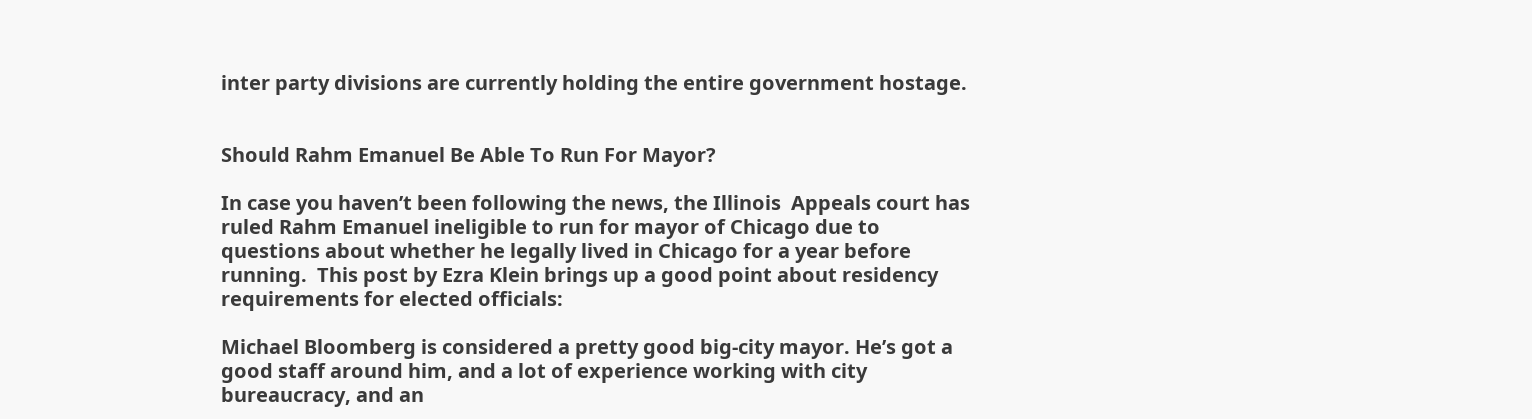inter party divisions are currently holding the entire government hostage.


Should Rahm Emanuel Be Able To Run For Mayor?

In case you haven’t been following the news, the Illinois  Appeals court has ruled Rahm Emanuel ineligible to run for mayor of Chicago due to questions about whether he legally lived in Chicago for a year before running.  This post by Ezra Klein brings up a good point about residency requirements for elected officials:

Michael Bloomberg is considered a pretty good big-city mayor. He’s got a good staff around him, and a lot of experience working with city bureaucracy, and an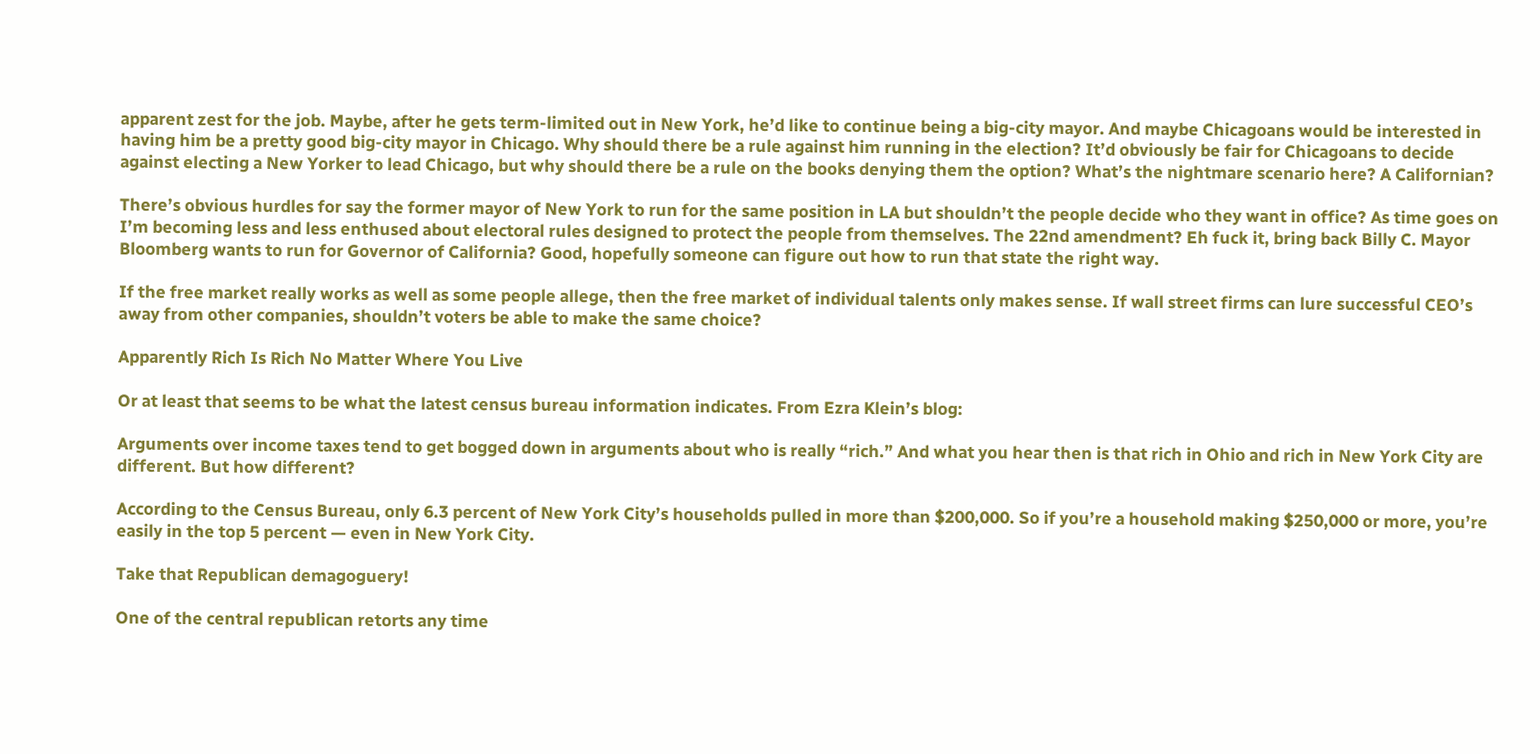apparent zest for the job. Maybe, after he gets term-limited out in New York, he’d like to continue being a big-city mayor. And maybe Chicagoans would be interested in having him be a pretty good big-city mayor in Chicago. Why should there be a rule against him running in the election? It’d obviously be fair for Chicagoans to decide against electing a New Yorker to lead Chicago, but why should there be a rule on the books denying them the option? What’s the nightmare scenario here? A Californian?

There’s obvious hurdles for say the former mayor of New York to run for the same position in LA but shouldn’t the people decide who they want in office? As time goes on I’m becoming less and less enthused about electoral rules designed to protect the people from themselves. The 22nd amendment? Eh fuck it, bring back Billy C. Mayor Bloomberg wants to run for Governor of California? Good, hopefully someone can figure out how to run that state the right way.

If the free market really works as well as some people allege, then the free market of individual talents only makes sense. If wall street firms can lure successful CEO’s away from other companies, shouldn’t voters be able to make the same choice?

Apparently Rich Is Rich No Matter Where You Live

Or at least that seems to be what the latest census bureau information indicates. From Ezra Klein’s blog:

Arguments over income taxes tend to get bogged down in arguments about who is really “rich.” And what you hear then is that rich in Ohio and rich in New York City are different. But how different?

According to the Census Bureau, only 6.3 percent of New York City’s households pulled in more than $200,000. So if you’re a household making $250,000 or more, you’re easily in the top 5 percent — even in New York City.

Take that Republican demagoguery!

One of the central republican retorts any time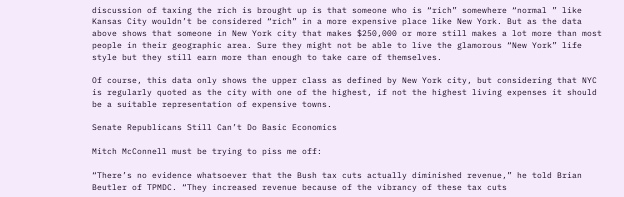discussion of taxing the rich is brought up is that someone who is “rich” somewhere “normal ” like Kansas City wouldn’t be considered “rich” in a more expensive place like New York. But as the data above shows that someone in New York city that makes $250,000 or more still makes a lot more than most people in their geographic area. Sure they might not be able to live the glamorous “New York” life style but they still earn more than enough to take care of themselves.

Of course, this data only shows the upper class as defined by New York city, but considering that NYC is regularly quoted as the city with one of the highest, if not the highest living expenses it should be a suitable representation of expensive towns.

Senate Republicans Still Can’t Do Basic Economics

Mitch McConnell must be trying to piss me off:

“There’s no evidence whatsoever that the Bush tax cuts actually diminished revenue,” he told Brian Beutler of TPMDC. “They increased revenue because of the vibrancy of these tax cuts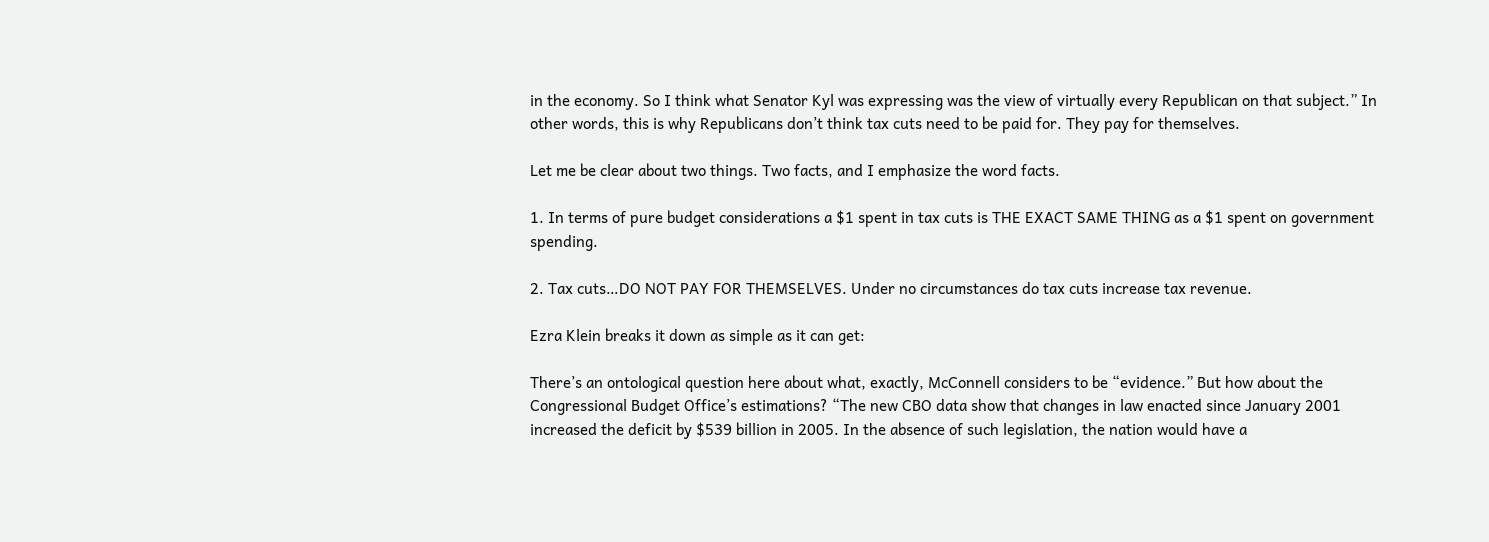in the economy. So I think what Senator Kyl was expressing was the view of virtually every Republican on that subject.” In other words, this is why Republicans don’t think tax cuts need to be paid for. They pay for themselves.

Let me be clear about two things. Two facts, and I emphasize the word facts.

1. In terms of pure budget considerations a $1 spent in tax cuts is THE EXACT SAME THING as a $1 spent on government spending.

2. Tax cuts…DO NOT PAY FOR THEMSELVES. Under no circumstances do tax cuts increase tax revenue.

Ezra Klein breaks it down as simple as it can get:

There’s an ontological question here about what, exactly, McConnell considers to be “evidence.” But how about the Congressional Budget Office’s estimations? “The new CBO data show that changes in law enacted since January 2001 increased the deficit by $539 billion in 2005. In the absence of such legislation, the nation would have a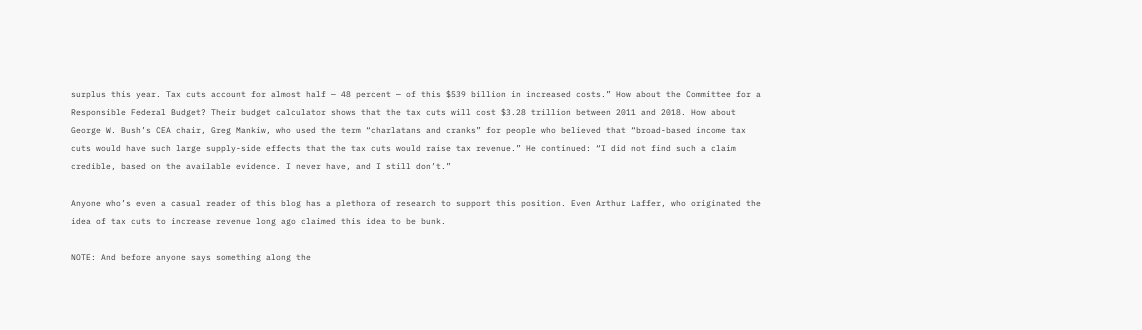surplus this year. Tax cuts account for almost half — 48 percent — of this $539 billion in increased costs.” How about the Committee for a Responsible Federal Budget? Their budget calculator shows that the tax cuts will cost $3.28 trillion between 2011 and 2018. How about George W. Bush’s CEA chair, Greg Mankiw, who used the term “charlatans and cranks” for people who believed that “broad-based income tax cuts would have such large supply-side effects that the tax cuts would raise tax revenue.” He continued: “I did not find such a claim credible, based on the available evidence. I never have, and I still don’t.”

Anyone who’s even a casual reader of this blog has a plethora of research to support this position. Even Arthur Laffer, who originated the idea of tax cuts to increase revenue long ago claimed this idea to be bunk.

NOTE: And before anyone says something along the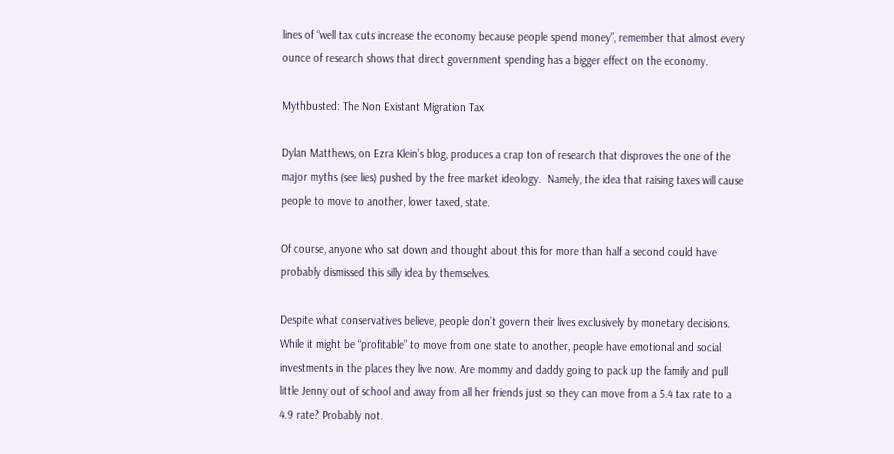lines of “well tax cuts increase the economy because people spend money”, remember that almost every ounce of research shows that direct government spending has a bigger effect on the economy.

Mythbusted: The Non Existant Migration Tax

Dylan Matthews, on Ezra Klein’s blog, produces a crap ton of research that disproves the one of the major myths (see lies) pushed by the free market ideology.  Namely, the idea that raising taxes will cause people to move to another, lower taxed, state.

Of course, anyone who sat down and thought about this for more than half a second could have probably dismissed this silly idea by themselves.

Despite what conservatives believe, people don’t govern their lives exclusively by monetary decisions. While it might be “profitable” to move from one state to another, people have emotional and social investments in the places they live now. Are mommy and daddy going to pack up the family and pull little Jenny out of school and away from all her friends just so they can move from a 5.4 tax rate to a 4.9 rate? Probably not.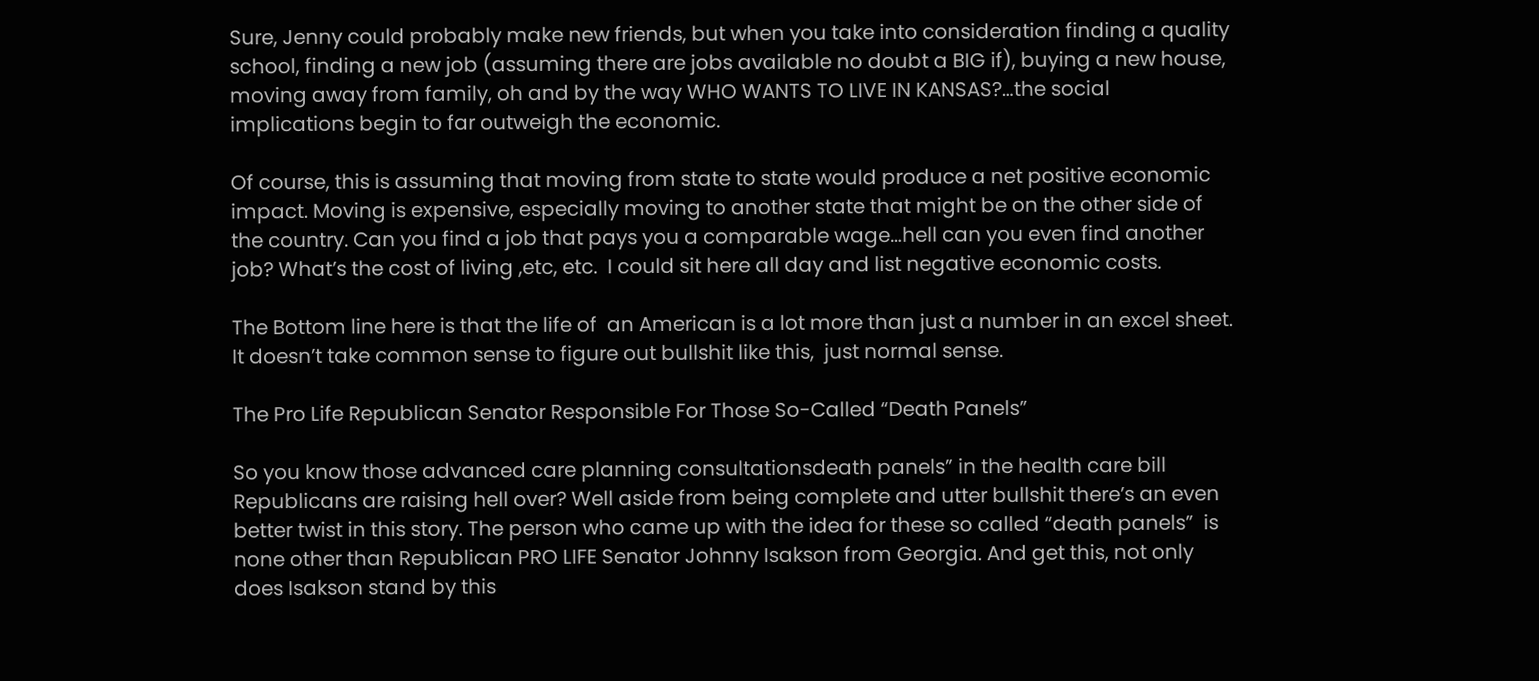Sure, Jenny could probably make new friends, but when you take into consideration finding a quality school, finding a new job (assuming there are jobs available no doubt a BIG if), buying a new house, moving away from family, oh and by the way WHO WANTS TO LIVE IN KANSAS?…the social implications begin to far outweigh the economic.

Of course, this is assuming that moving from state to state would produce a net positive economic impact. Moving is expensive, especially moving to another state that might be on the other side of the country. Can you find a job that pays you a comparable wage…hell can you even find another job? What’s the cost of living ,etc, etc.  I could sit here all day and list negative economic costs.

The Bottom line here is that the life of  an American is a lot more than just a number in an excel sheet. It doesn’t take common sense to figure out bullshit like this,  just normal sense.

The Pro Life Republican Senator Responsible For Those So-Called “Death Panels”

So you know those advanced care planning consultationsdeath panels” in the health care bill Republicans are raising hell over? Well aside from being complete and utter bullshit there’s an even better twist in this story. The person who came up with the idea for these so called “death panels”  is none other than Republican PRO LIFE Senator Johnny Isakson from Georgia. And get this, not only does Isakson stand by this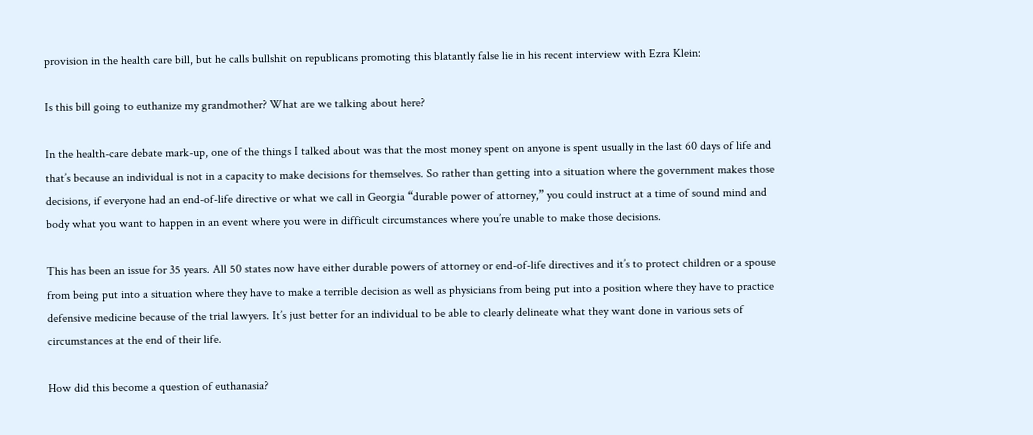provision in the health care bill, but he calls bullshit on republicans promoting this blatantly false lie in his recent interview with Ezra Klein:

Is this bill going to euthanize my grandmother? What are we talking about here?

In the health-care debate mark-up, one of the things I talked about was that the most money spent on anyone is spent usually in the last 60 days of life and that’s because an individual is not in a capacity to make decisions for themselves. So rather than getting into a situation where the government makes those decisions, if everyone had an end-of-life directive or what we call in Georgia “durable power of attorney,” you could instruct at a time of sound mind and body what you want to happen in an event where you were in difficult circumstances where you’re unable to make those decisions.

This has been an issue for 35 years. All 50 states now have either durable powers of attorney or end-of-life directives and it’s to protect children or a spouse from being put into a situation where they have to make a terrible decision as well as physicians from being put into a position where they have to practice defensive medicine because of the trial lawyers. It’s just better for an individual to be able to clearly delineate what they want done in various sets of circumstances at the end of their life.

How did this become a question of euthanasia?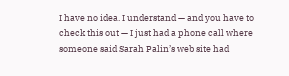I have no idea. I understand — and you have to check this out — I just had a phone call where someone said Sarah Palin’s web site had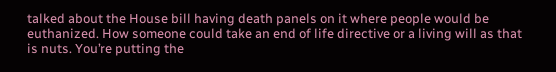talked about the House bill having death panels on it where people would be euthanized. How someone could take an end of life directive or a living will as that is nuts. You’re putting the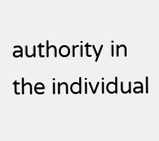authority in the individual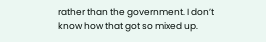rather than the government. I don’t know how that got so mixed up.